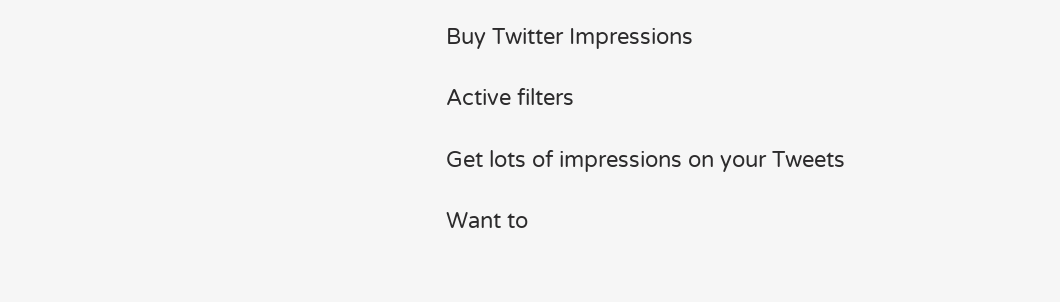Buy Twitter Impressions

Active filters

Get lots of impressions on your Tweets

Want to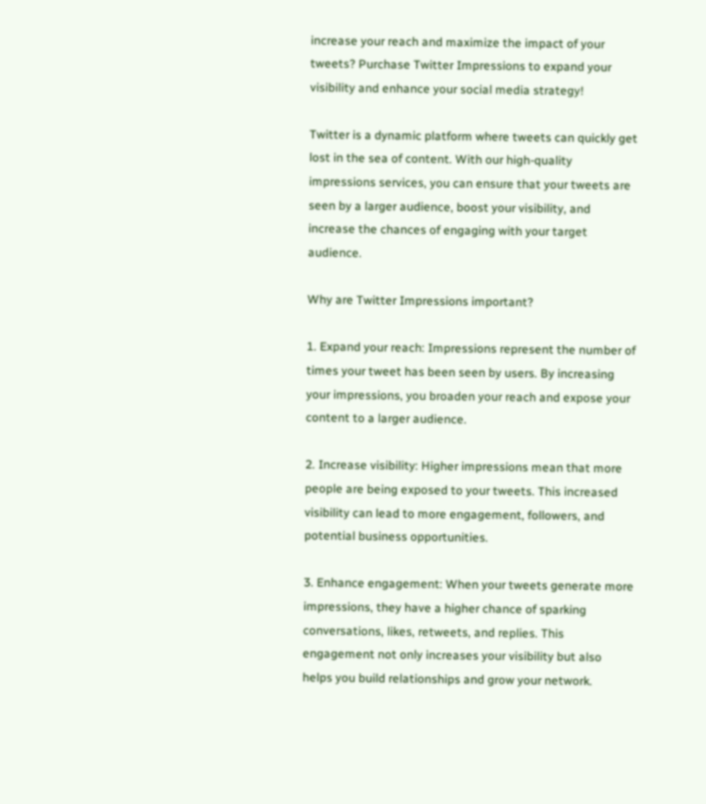increase your reach and maximize the impact of your tweets? Purchase Twitter Impressions to expand your visibility and enhance your social media strategy!

Twitter is a dynamic platform where tweets can quickly get lost in the sea of content. With our high-quality impressions services, you can ensure that your tweets are seen by a larger audience, boost your visibility, and increase the chances of engaging with your target audience.

Why are Twitter Impressions important?

1. Expand your reach: Impressions represent the number of times your tweet has been seen by users. By increasing your impressions, you broaden your reach and expose your content to a larger audience.

2. Increase visibility: Higher impressions mean that more people are being exposed to your tweets. This increased visibility can lead to more engagement, followers, and potential business opportunities.

3. Enhance engagement: When your tweets generate more impressions, they have a higher chance of sparking conversations, likes, retweets, and replies. This engagement not only increases your visibility but also helps you build relationships and grow your network.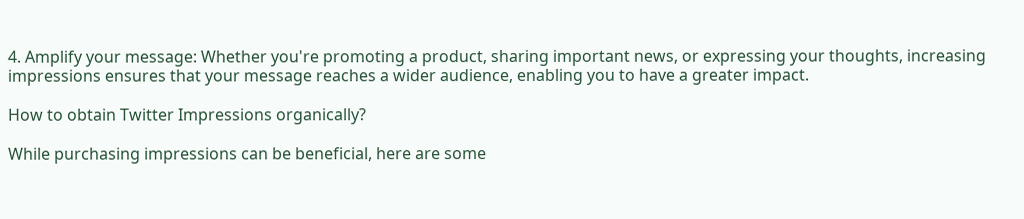4. Amplify your message: Whether you're promoting a product, sharing important news, or expressing your thoughts, increasing impressions ensures that your message reaches a wider audience, enabling you to have a greater impact.

How to obtain Twitter Impressions organically?

While purchasing impressions can be beneficial, here are some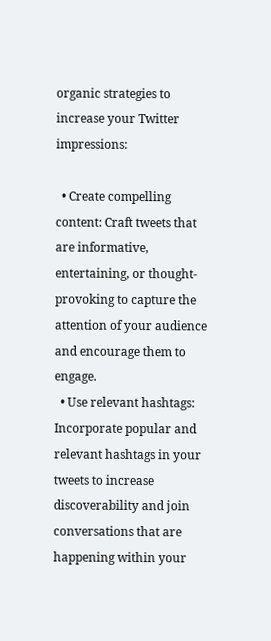organic strategies to increase your Twitter impressions:

  • Create compelling content: Craft tweets that are informative, entertaining, or thought-provoking to capture the attention of your audience and encourage them to engage.
  • Use relevant hashtags: Incorporate popular and relevant hashtags in your tweets to increase discoverability and join conversations that are happening within your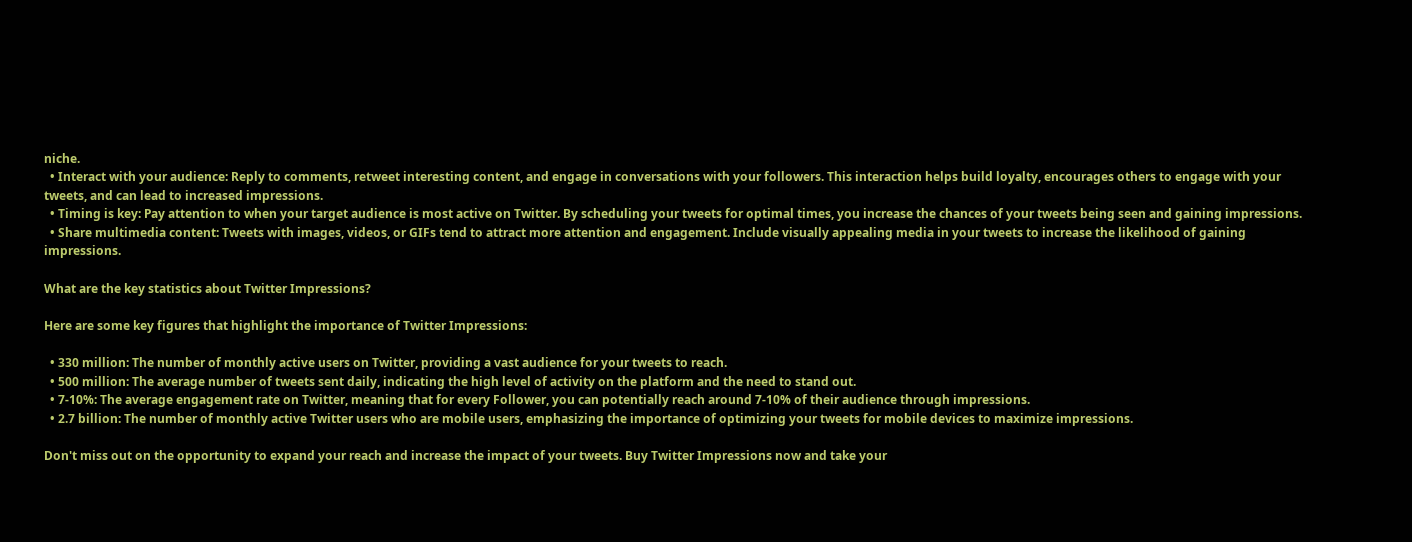niche.
  • Interact with your audience: Reply to comments, retweet interesting content, and engage in conversations with your followers. This interaction helps build loyalty, encourages others to engage with your tweets, and can lead to increased impressions.
  • Timing is key: Pay attention to when your target audience is most active on Twitter. By scheduling your tweets for optimal times, you increase the chances of your tweets being seen and gaining impressions.
  • Share multimedia content: Tweets with images, videos, or GIFs tend to attract more attention and engagement. Include visually appealing media in your tweets to increase the likelihood of gaining impressions.

What are the key statistics about Twitter Impressions?

Here are some key figures that highlight the importance of Twitter Impressions:

  • 330 million: The number of monthly active users on Twitter, providing a vast audience for your tweets to reach.
  • 500 million: The average number of tweets sent daily, indicating the high level of activity on the platform and the need to stand out.
  • 7-10%: The average engagement rate on Twitter, meaning that for every Follower, you can potentially reach around 7-10% of their audience through impressions.
  • 2.7 billion: The number of monthly active Twitter users who are mobile users, emphasizing the importance of optimizing your tweets for mobile devices to maximize impressions.

Don't miss out on the opportunity to expand your reach and increase the impact of your tweets. Buy Twitter Impressions now and take your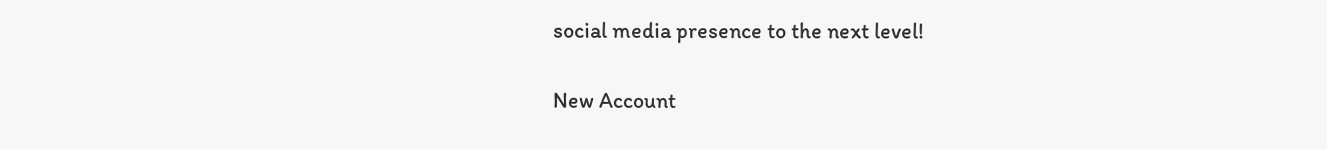social media presence to the next level!

New Account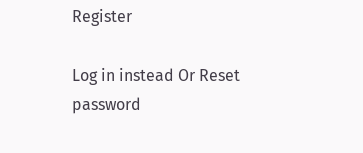Register

Log in instead Or Reset password